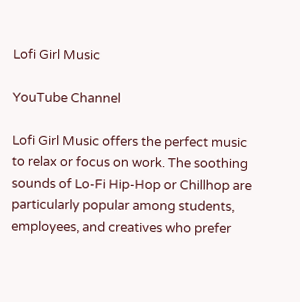Lofi Girl Music

YouTube Channel

Lofi Girl Music offers the perfect music to relax or focus on work. The soothing sounds of Lo-Fi Hip-Hop or Chillhop are particularly popular among students, employees, and creatives who prefer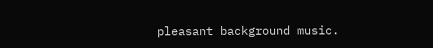pleasant background music.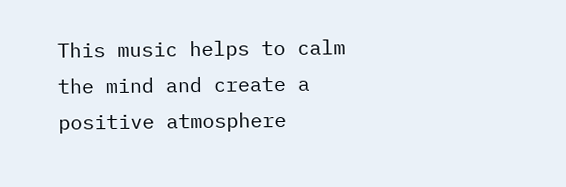This music helps to calm the mind and create a positive atmosphere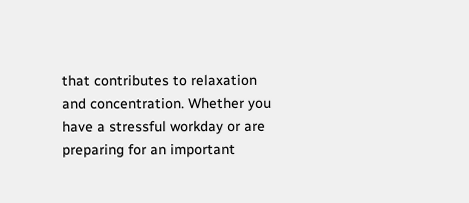that contributes to relaxation and concentration. Whether you have a stressful workday or are preparing for an important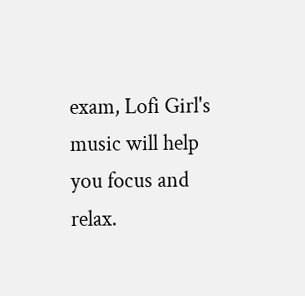exam, Lofi Girl's music will help you focus and relax.